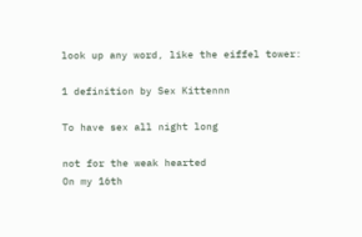look up any word, like the eiffel tower:

1 definition by Sex Kittennn

To have sex all night long

not for the weak hearted
On my 16th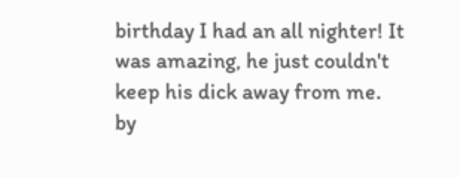birthday I had an all nighter! It was amazing, he just couldn't keep his dick away from me.
by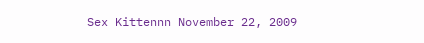Sex Kittennn November 22, 2009